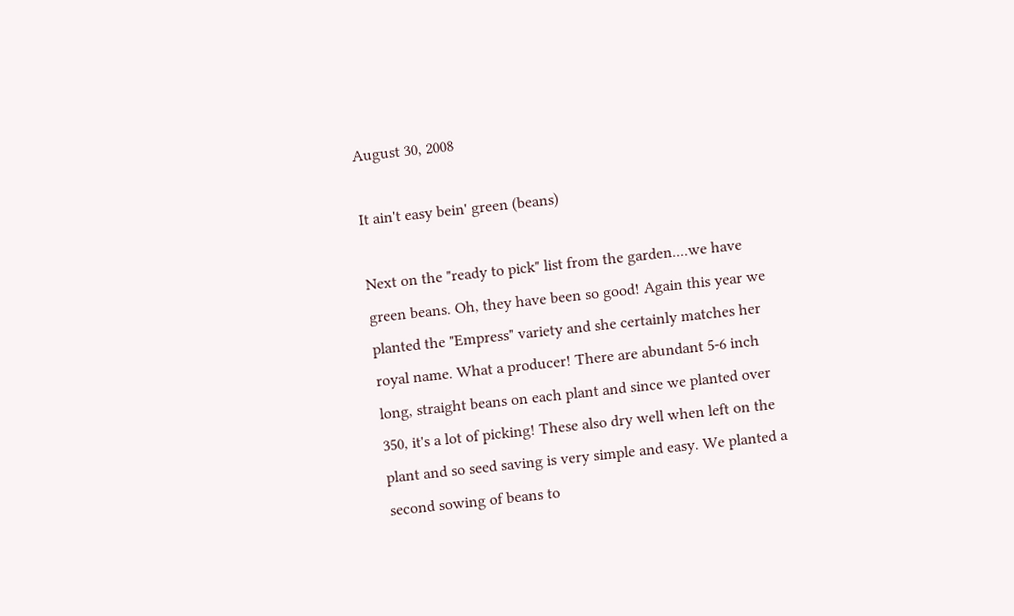August 30, 2008

It ain't easy bein' green (beans)

Next on the "ready to pick" list from the garden....we have green beans. Oh, they have been so good! Again this year we planted the "Empress" variety and she certainly matches her royal name. What a producer! There are abundant 5-6 inch long, straight beans on each plant and since we planted over 350, it's a lot of picking! These also dry well when left on the plant and so seed saving is very simple and easy. We planted a second sowing of beans to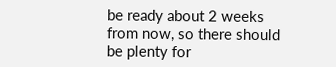be ready about 2 weeks from now, so there should be plenty for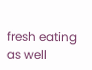fresh eating as well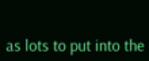as lots to put into the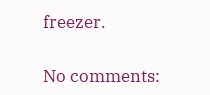freezer.

No comments: